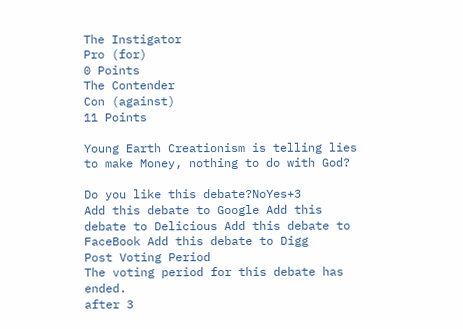The Instigator
Pro (for)
0 Points
The Contender
Con (against)
11 Points

Young Earth Creationism is telling lies to make Money, nothing to do with God?

Do you like this debate?NoYes+3
Add this debate to Google Add this debate to Delicious Add this debate to FaceBook Add this debate to Digg
Post Voting Period
The voting period for this debate has ended.
after 3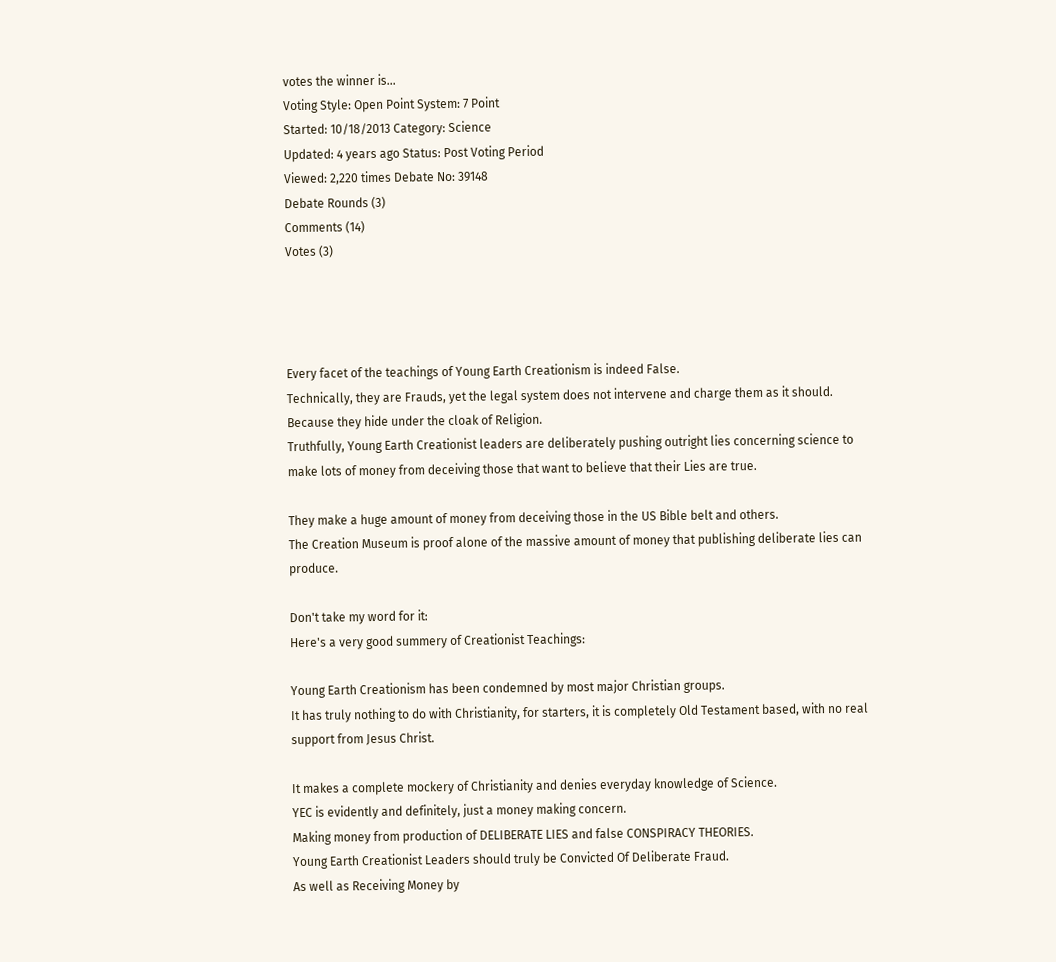votes the winner is...
Voting Style: Open Point System: 7 Point
Started: 10/18/2013 Category: Science
Updated: 4 years ago Status: Post Voting Period
Viewed: 2,220 times Debate No: 39148
Debate Rounds (3)
Comments (14)
Votes (3)




Every facet of the teachings of Young Earth Creationism is indeed False.
Technically, they are Frauds, yet the legal system does not intervene and charge them as it should.
Because they hide under the cloak of Religion.
Truthfully, Young Earth Creationist leaders are deliberately pushing outright lies concerning science to make lots of money from deceiving those that want to believe that their Lies are true.

They make a huge amount of money from deceiving those in the US Bible belt and others.
The Creation Museum is proof alone of the massive amount of money that publishing deliberate lies can produce.

Don't take my word for it:
Here's a very good summery of Creationist Teachings:

Young Earth Creationism has been condemned by most major Christian groups.
It has truly nothing to do with Christianity, for starters, it is completely Old Testament based, with no real support from Jesus Christ.

It makes a complete mockery of Christianity and denies everyday knowledge of Science.
YEC is evidently and definitely, just a money making concern.
Making money from production of DELIBERATE LIES and false CONSPIRACY THEORIES.
Young Earth Creationist Leaders should truly be Convicted Of Deliberate Fraud.
As well as Receiving Money by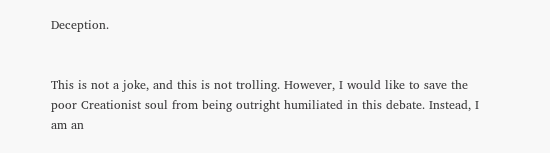Deception.


This is not a joke, and this is not trolling. However, I would like to save the poor Creationist soul from being outright humiliated in this debate. Instead, I am an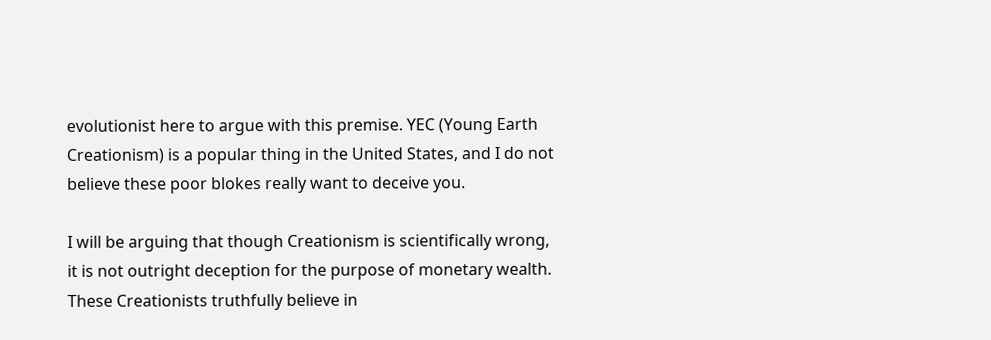evolutionist here to argue with this premise. YEC (Young Earth Creationism) is a popular thing in the United States, and I do not believe these poor blokes really want to deceive you.

I will be arguing that though Creationism is scientifically wrong, it is not outright deception for the purpose of monetary wealth. These Creationists truthfully believe in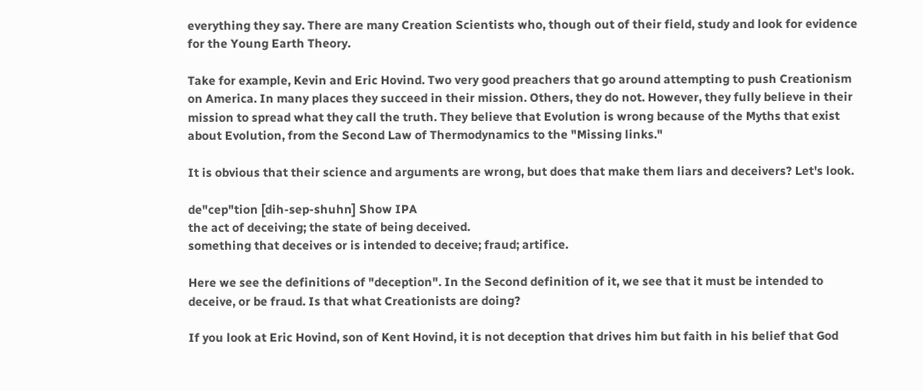everything they say. There are many Creation Scientists who, though out of their field, study and look for evidence for the Young Earth Theory.

Take for example, Kevin and Eric Hovind. Two very good preachers that go around attempting to push Creationism on America. In many places they succeed in their mission. Others, they do not. However, they fully believe in their mission to spread what they call the truth. They believe that Evolution is wrong because of the Myths that exist about Evolution, from the Second Law of Thermodynamics to the "Missing links."

It is obvious that their science and arguments are wrong, but does that make them liars and deceivers? Let's look.

de"cep"tion [dih-sep-shuhn] Show IPA
the act of deceiving; the state of being deceived.
something that deceives or is intended to deceive; fraud; artifice.

Here we see the definitions of "deception". In the Second definition of it, we see that it must be intended to deceive, or be fraud. Is that what Creationists are doing?

If you look at Eric Hovind, son of Kent Hovind, it is not deception that drives him but faith in his belief that God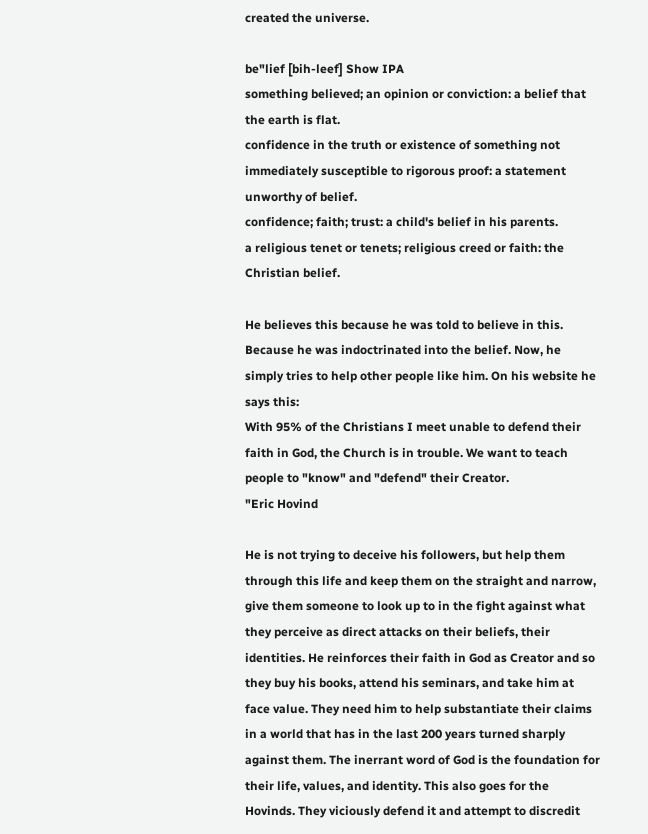created the universe.

be"lief [bih-leef] Show IPA
something believed; an opinion or conviction: a belief that the earth is flat.
confidence in the truth or existence of something not immediately susceptible to rigorous proof: a statement unworthy of belief.
confidence; faith; trust: a child's belief in his parents.
a religious tenet or tenets; religious creed or faith: the Christian belief.

He believes this because he was told to believe in this. Because he was indoctrinated into the belief. Now, he simply tries to help other people like him. On his website he says this:
With 95% of the Christians I meet unable to defend their faith in God, the Church is in trouble. We want to teach people to "know" and "defend" their Creator.
"Eric Hovind

He is not trying to deceive his followers, but help them through this life and keep them on the straight and narrow, give them someone to look up to in the fight against what they perceive as direct attacks on their beliefs, their identities. He reinforces their faith in God as Creator and so they buy his books, attend his seminars, and take him at face value. They need him to help substantiate their claims in a world that has in the last 200 years turned sharply against them. The inerrant word of God is the foundation for their life, values, and identity. This also goes for the Hovinds. They viciously defend it and attempt to discredit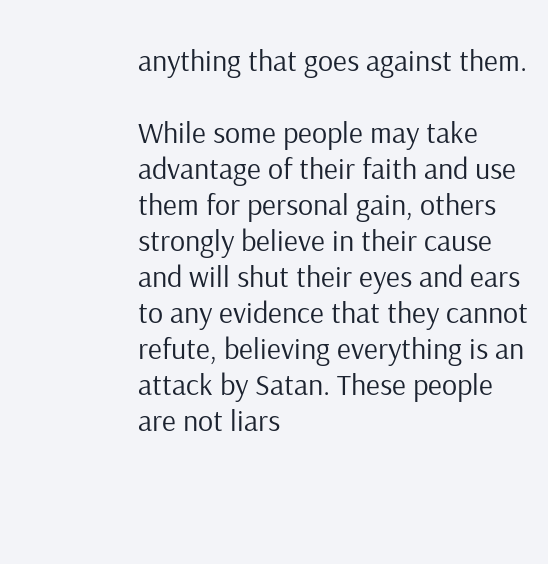anything that goes against them.

While some people may take advantage of their faith and use them for personal gain, others strongly believe in their cause and will shut their eyes and ears to any evidence that they cannot refute, believing everything is an attack by Satan. These people are not liars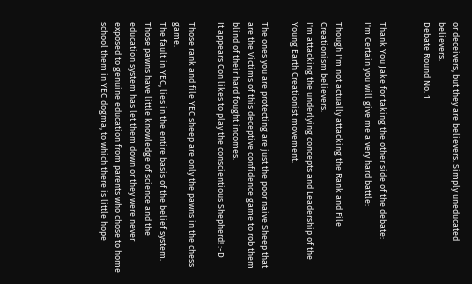or deceivers, but they are believers. Simply uneducated believers.
Debate Round No. 1


Thank You Jake for taking the other side of the debate:
I'm Certain you will give me a very hard battle:

Though I'm not actually attacking the Rank and File Creationism believers.
I'm attacking the underlying concepts and Leadership of the Young Earth Creationist movement.

The ones you are protecting are just the poor naive Sheep that are the Victims of this deceptive confidence game to rob them blind of their hard fought incomes.
It appears Con likes to play the conscientious Shepherd! :-D

Those rank and file YEC sheep are only the pawns in the chess game.
The fault in YEC, lies in the entire basis of the belief system.
Those pawns have little knowledge of science and the education system has let them down or they were never exposed to genuine education from parents who chose to home school them in YEC dogma, to which there is little hope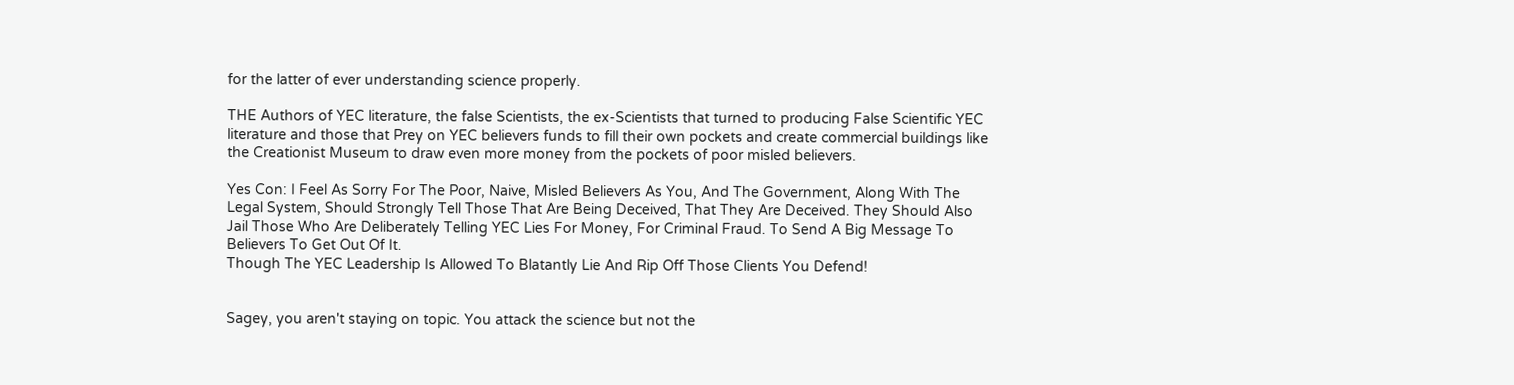for the latter of ever understanding science properly.

THE Authors of YEC literature, the false Scientists, the ex-Scientists that turned to producing False Scientific YEC literature and those that Prey on YEC believers funds to fill their own pockets and create commercial buildings like the Creationist Museum to draw even more money from the pockets of poor misled believers.

Yes Con: I Feel As Sorry For The Poor, Naive, Misled Believers As You, And The Government, Along With The Legal System, Should Strongly Tell Those That Are Being Deceived, That They Are Deceived. They Should Also Jail Those Who Are Deliberately Telling YEC Lies For Money, For Criminal Fraud. To Send A Big Message To Believers To Get Out Of It.
Though The YEC Leadership Is Allowed To Blatantly Lie And Rip Off Those Clients You Defend!


Sagey, you aren't staying on topic. You attack the science but not the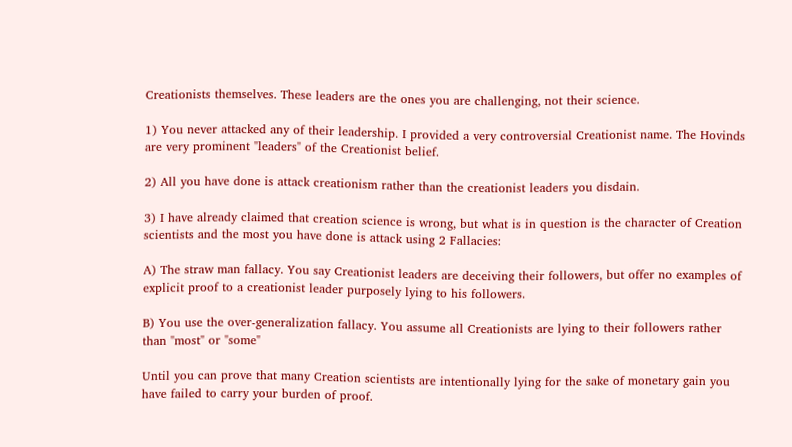Creationists themselves. These leaders are the ones you are challenging, not their science.

1) You never attacked any of their leadership. I provided a very controversial Creationist name. The Hovinds are very prominent "leaders" of the Creationist belief.

2) All you have done is attack creationism rather than the creationist leaders you disdain.

3) I have already claimed that creation science is wrong, but what is in question is the character of Creation scientists and the most you have done is attack using 2 Fallacies:

A) The straw man fallacy. You say Creationist leaders are deceiving their followers, but offer no examples of explicit proof to a creationist leader purposely lying to his followers.

B) You use the over-generalization fallacy. You assume all Creationists are lying to their followers rather than "most" or "some"

Until you can prove that many Creation scientists are intentionally lying for the sake of monetary gain you have failed to carry your burden of proof.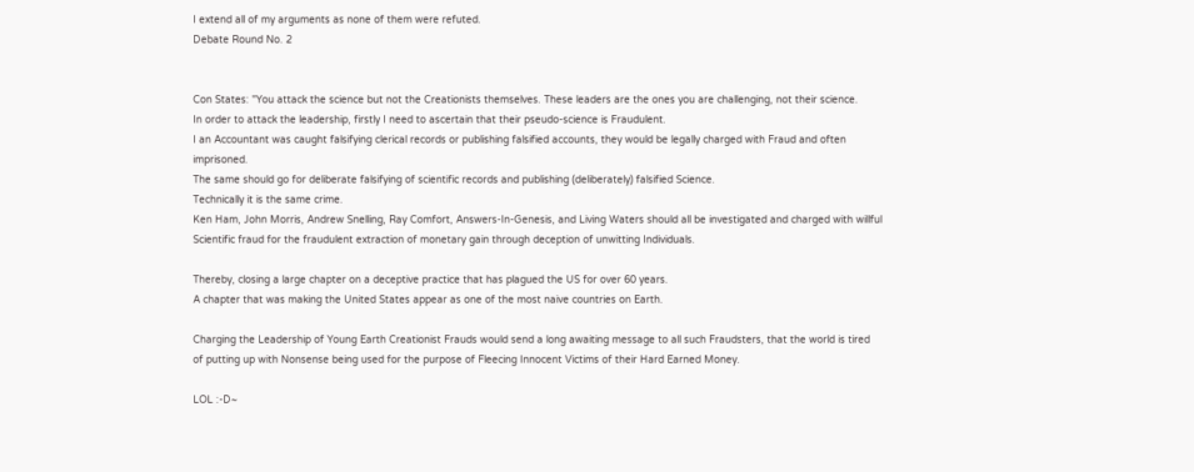I extend all of my arguments as none of them were refuted.
Debate Round No. 2


Con States: "You attack the science but not the Creationists themselves. These leaders are the ones you are challenging, not their science.
In order to attack the leadership, firstly I need to ascertain that their pseudo-science is Fraudulent.
I an Accountant was caught falsifying clerical records or publishing falsified accounts, they would be legally charged with Fraud and often imprisoned.
The same should go for deliberate falsifying of scientific records and publishing (deliberately) falsified Science.
Technically it is the same crime.
Ken Ham, John Morris, Andrew Snelling, Ray Comfort, Answers-In-Genesis, and Living Waters should all be investigated and charged with willful Scientific fraud for the fraudulent extraction of monetary gain through deception of unwitting Individuals.

Thereby, closing a large chapter on a deceptive practice that has plagued the US for over 60 years.
A chapter that was making the United States appear as one of the most naive countries on Earth.

Charging the Leadership of Young Earth Creationist Frauds would send a long awaiting message to all such Fraudsters, that the world is tired of putting up with Nonsense being used for the purpose of Fleecing Innocent Victims of their Hard Earned Money.

LOL :-D~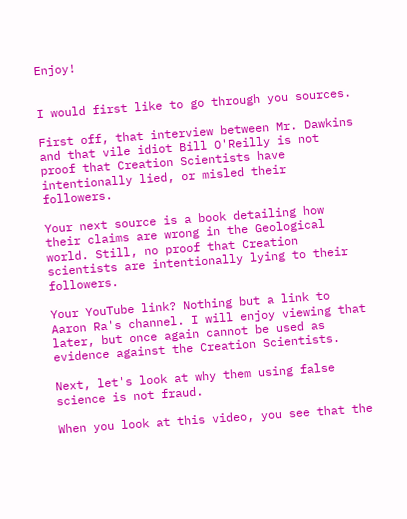Enjoy!


I would first like to go through you sources.

First off, that interview between Mr. Dawkins and that vile idiot Bill O'Reilly is not proof that Creation Scientists have intentionally lied, or misled their followers.

Your next source is a book detailing how their claims are wrong in the Geological world. Still, no proof that Creation scientists are intentionally lying to their followers.

Your YouTube link? Nothing but a link to Aaron Ra's channel. I will enjoy viewing that later, but once again cannot be used as evidence against the Creation Scientists.

Next, let's look at why them using false science is not fraud.

When you look at this video, you see that the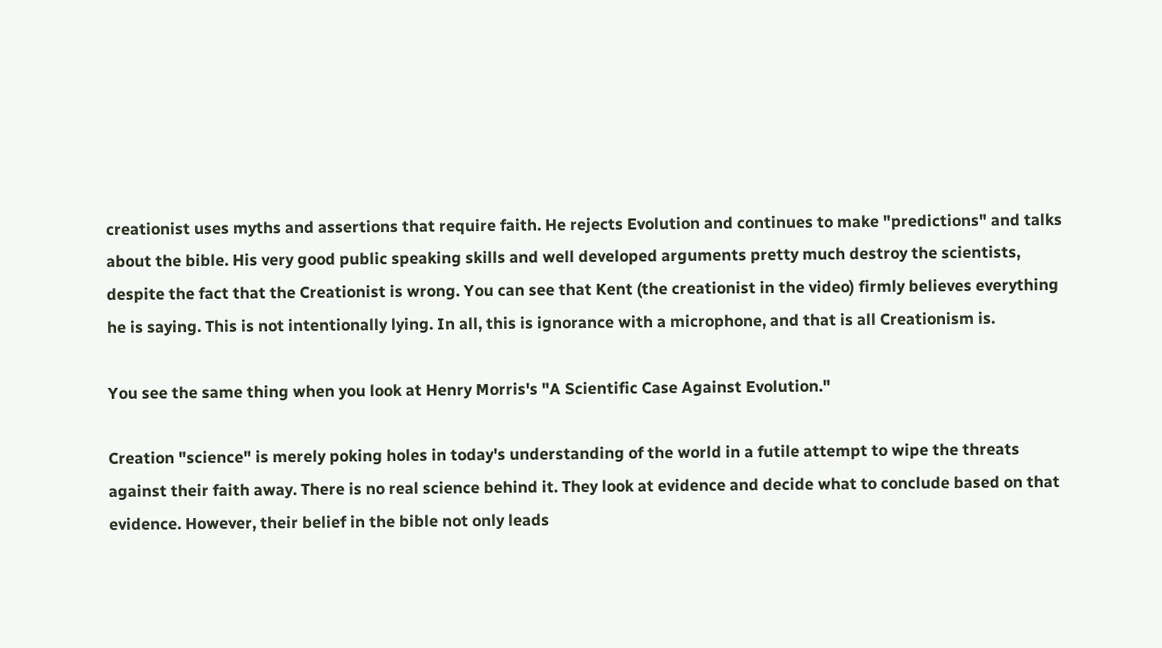creationist uses myths and assertions that require faith. He rejects Evolution and continues to make "predictions" and talks about the bible. His very good public speaking skills and well developed arguments pretty much destroy the scientists, despite the fact that the Creationist is wrong. You can see that Kent (the creationist in the video) firmly believes everything he is saying. This is not intentionally lying. In all, this is ignorance with a microphone, and that is all Creationism is.

You see the same thing when you look at Henry Morris's "A Scientific Case Against Evolution."

Creation "science" is merely poking holes in today's understanding of the world in a futile attempt to wipe the threats against their faith away. There is no real science behind it. They look at evidence and decide what to conclude based on that evidence. However, their belief in the bible not only leads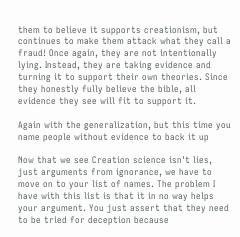them to believe it supports creationism, but continues to make them attack what they call a fraud! Once again, they are not intentionally lying. Instead, they are taking evidence and turning it to support their own theories. Since they honestly fully believe the bible, all evidence they see will fit to support it.

Again with the generalization, but this time you name people without evidence to back it up

Now that we see Creation science isn't lies, just arguments from ignorance, we have to move on to your list of names. The problem I have with this list is that it in no way helps your argument. You just assert that they need to be tried for deception because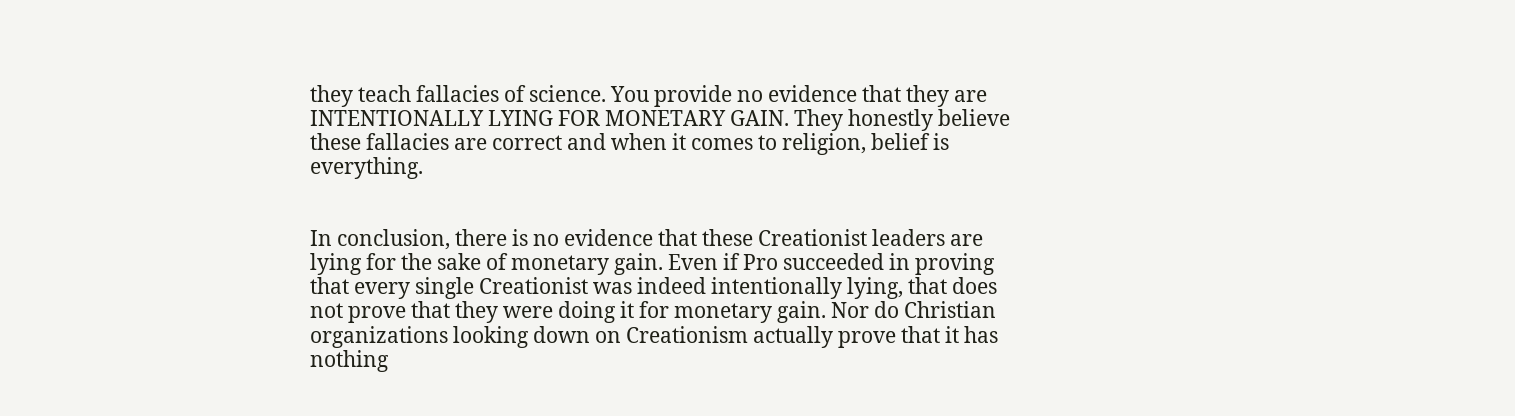they teach fallacies of science. You provide no evidence that they are INTENTIONALLY LYING FOR MONETARY GAIN. They honestly believe these fallacies are correct and when it comes to religion, belief is everything.


In conclusion, there is no evidence that these Creationist leaders are lying for the sake of monetary gain. Even if Pro succeeded in proving that every single Creationist was indeed intentionally lying, that does not prove that they were doing it for monetary gain. Nor do Christian organizations looking down on Creationism actually prove that it has nothing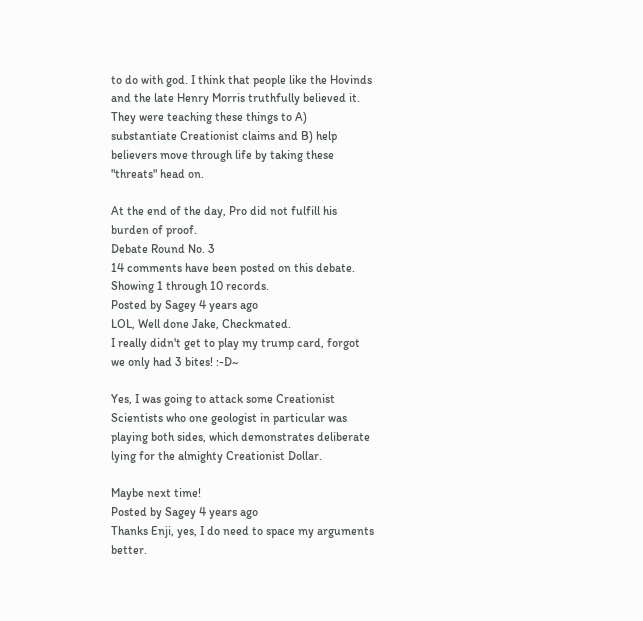to do with god. I think that people like the Hovinds and the late Henry Morris truthfully believed it. They were teaching these things to A) substantiate Creationist claims and B) help believers move through life by taking these "threats" head on.

At the end of the day, Pro did not fulfill his burden of proof.
Debate Round No. 3
14 comments have been posted on this debate. Showing 1 through 10 records.
Posted by Sagey 4 years ago
LOL, Well done Jake, Checkmated.
I really didn't get to play my trump card, forgot we only had 3 bites! :-D~

Yes, I was going to attack some Creationist Scientists who one geologist in particular was playing both sides, which demonstrates deliberate lying for the almighty Creationist Dollar.

Maybe next time!
Posted by Sagey 4 years ago
Thanks Enji, yes, I do need to space my arguments better.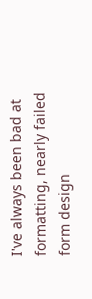I've always been bad at formatting, nearly failed form design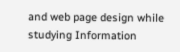and web page design while studying Information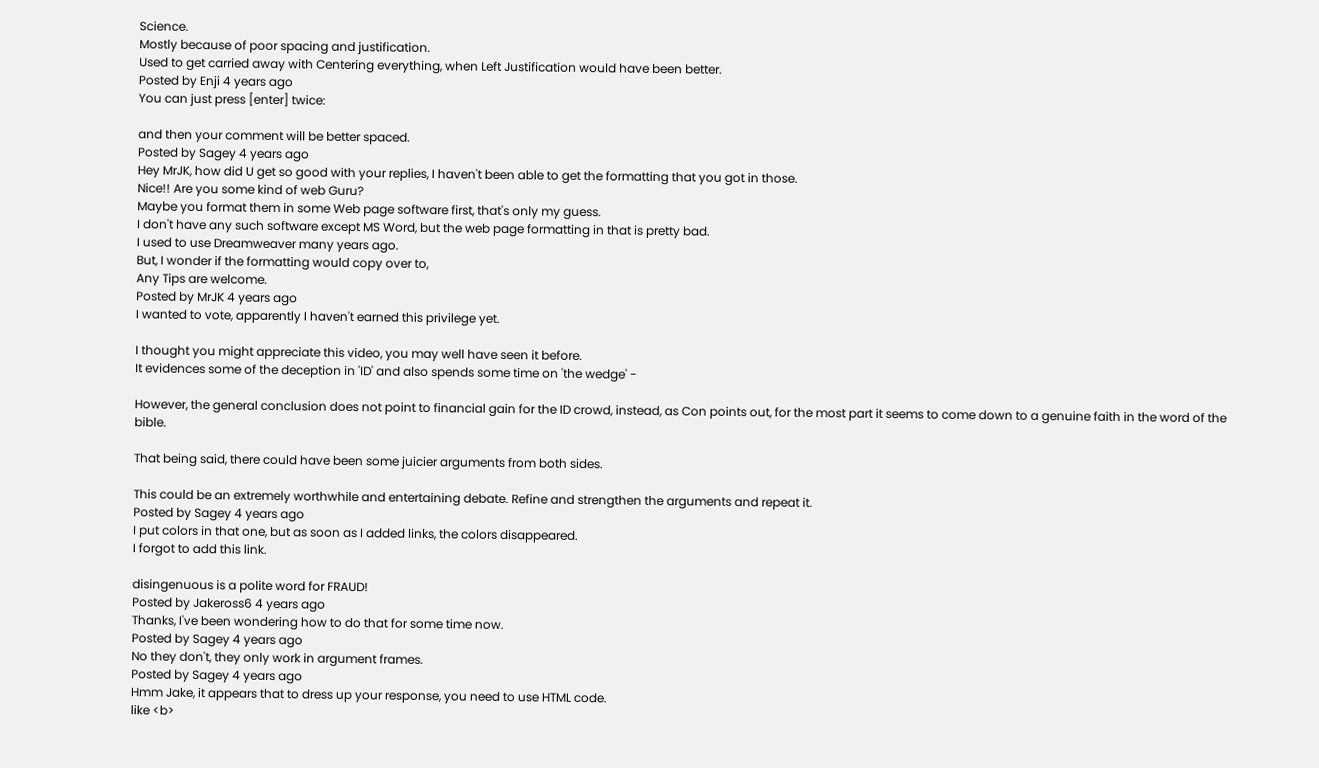Science.
Mostly because of poor spacing and justification.
Used to get carried away with Centering everything, when Left Justification would have been better.
Posted by Enji 4 years ago
You can just press [enter] twice:

and then your comment will be better spaced.
Posted by Sagey 4 years ago
Hey MrJK, how did U get so good with your replies, I haven't been able to get the formatting that you got in those.
Nice!! Are you some kind of web Guru?
Maybe you format them in some Web page software first, that's only my guess.
I don't have any such software except MS Word, but the web page formatting in that is pretty bad.
I used to use Dreamweaver many years ago.
But, I wonder if the formatting would copy over to,
Any Tips are welcome.
Posted by MrJK 4 years ago
I wanted to vote, apparently I haven't earned this privilege yet.

I thought you might appreciate this video, you may well have seen it before.
It evidences some of the deception in 'ID' and also spends some time on 'the wedge' -

However, the general conclusion does not point to financial gain for the ID crowd, instead, as Con points out, for the most part it seems to come down to a genuine faith in the word of the bible.

That being said, there could have been some juicier arguments from both sides.

This could be an extremely worthwhile and entertaining debate. Refine and strengthen the arguments and repeat it.
Posted by Sagey 4 years ago
I put colors in that one, but as soon as I added links, the colors disappeared.
I forgot to add this link.

disingenuous is a polite word for FRAUD!
Posted by Jakeross6 4 years ago
Thanks, I've been wondering how to do that for some time now.
Posted by Sagey 4 years ago
No they don't, they only work in argument frames.
Posted by Sagey 4 years ago
Hmm Jake, it appears that to dress up your response, you need to use HTML code.
like <b>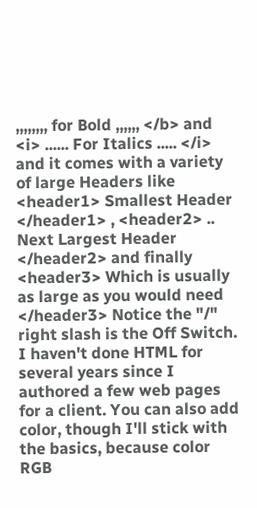,,,,,,,, for Bold ,,,,,, </b> and <i> ...... For Italics ..... </i> and it comes with a variety of large Headers like <header1> Smallest Header </header1> , <header2> .. Next Largest Header </header2> and finally <header3> Which is usually as large as you would need </header3> Notice the "/" right slash is the Off Switch. I haven't done HTML for several years since I authored a few web pages for a client. You can also add color, though I'll stick with the basics, because color RGB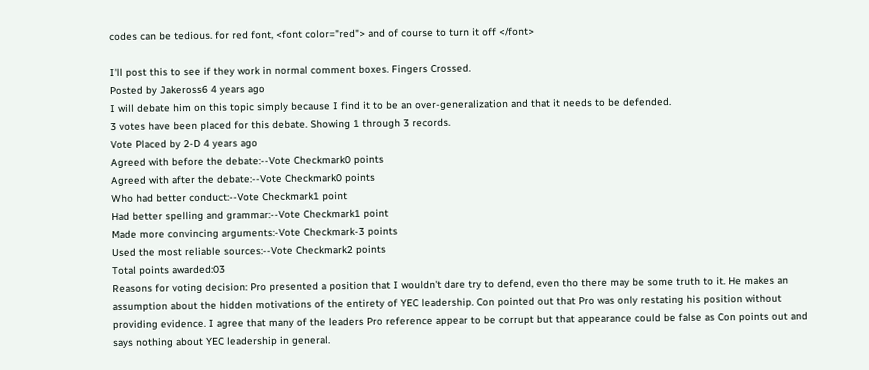codes can be tedious. for red font, <font color="red"> and of course to turn it off </font>

I'll post this to see if they work in normal comment boxes. Fingers Crossed.
Posted by Jakeross6 4 years ago
I will debate him on this topic simply because I find it to be an over-generalization and that it needs to be defended.
3 votes have been placed for this debate. Showing 1 through 3 records.
Vote Placed by 2-D 4 years ago
Agreed with before the debate:--Vote Checkmark0 points
Agreed with after the debate:--Vote Checkmark0 points
Who had better conduct:--Vote Checkmark1 point
Had better spelling and grammar:--Vote Checkmark1 point
Made more convincing arguments:-Vote Checkmark-3 points
Used the most reliable sources:--Vote Checkmark2 points
Total points awarded:03
Reasons for voting decision: Pro presented a position that I wouldn't dare try to defend, even tho there may be some truth to it. He makes an assumption about the hidden motivations of the entirety of YEC leadership. Con pointed out that Pro was only restating his position without providing evidence. I agree that many of the leaders Pro reference appear to be corrupt but that appearance could be false as Con points out and says nothing about YEC leadership in general.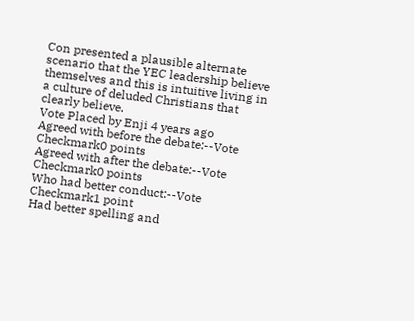Con presented a plausible alternate scenario that the YEC leadership believe themselves and this is intuitive living in a culture of deluded Christians that clearly believe.
Vote Placed by Enji 4 years ago
Agreed with before the debate:--Vote Checkmark0 points
Agreed with after the debate:--Vote Checkmark0 points
Who had better conduct:--Vote Checkmark1 point
Had better spelling and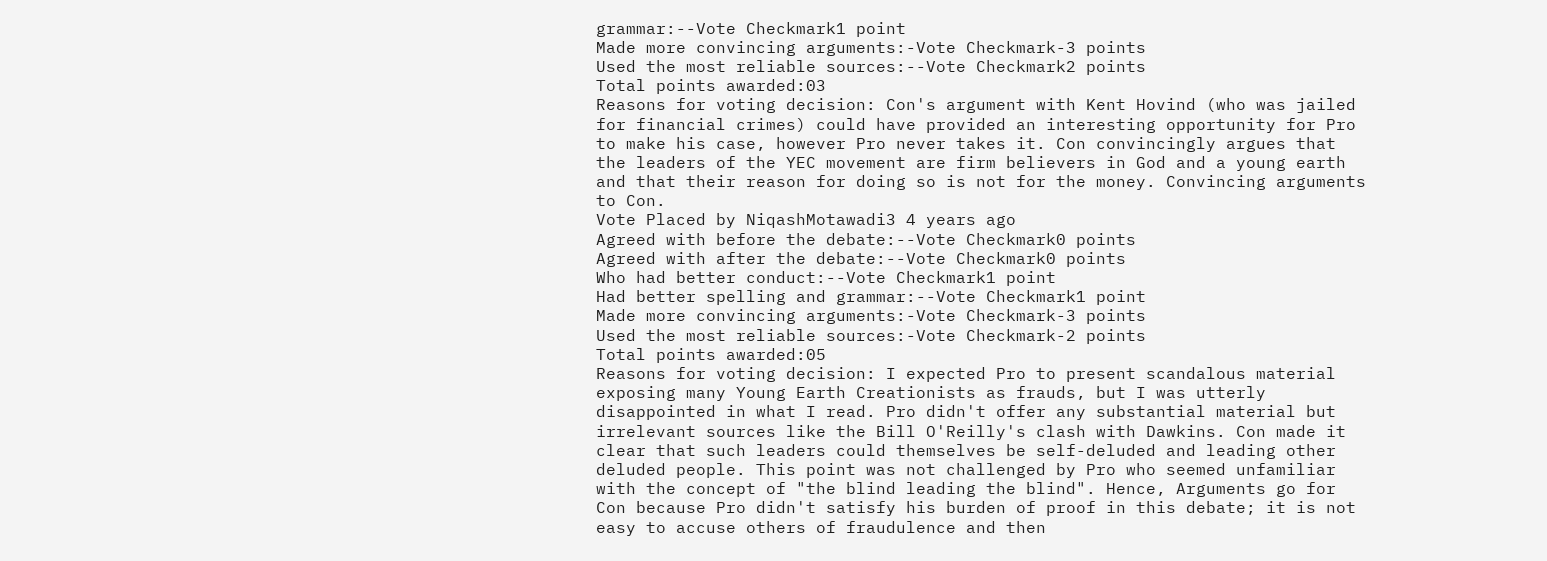grammar:--Vote Checkmark1 point
Made more convincing arguments:-Vote Checkmark-3 points
Used the most reliable sources:--Vote Checkmark2 points
Total points awarded:03
Reasons for voting decision: Con's argument with Kent Hovind (who was jailed for financial crimes) could have provided an interesting opportunity for Pro to make his case, however Pro never takes it. Con convincingly argues that the leaders of the YEC movement are firm believers in God and a young earth and that their reason for doing so is not for the money. Convincing arguments to Con.
Vote Placed by NiqashMotawadi3 4 years ago
Agreed with before the debate:--Vote Checkmark0 points
Agreed with after the debate:--Vote Checkmark0 points
Who had better conduct:--Vote Checkmark1 point
Had better spelling and grammar:--Vote Checkmark1 point
Made more convincing arguments:-Vote Checkmark-3 points
Used the most reliable sources:-Vote Checkmark-2 points
Total points awarded:05
Reasons for voting decision: I expected Pro to present scandalous material exposing many Young Earth Creationists as frauds, but I was utterly disappointed in what I read. Pro didn't offer any substantial material but irrelevant sources like the Bill O'Reilly's clash with Dawkins. Con made it clear that such leaders could themselves be self-deluded and leading other deluded people. This point was not challenged by Pro who seemed unfamiliar with the concept of "the blind leading the blind". Hence, Arguments go for Con because Pro didn't satisfy his burden of proof in this debate; it is not easy to accuse others of fraudulence and then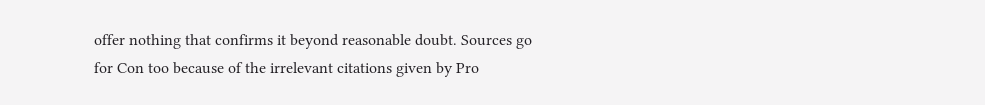offer nothing that confirms it beyond reasonable doubt. Sources go for Con too because of the irrelevant citations given by Pro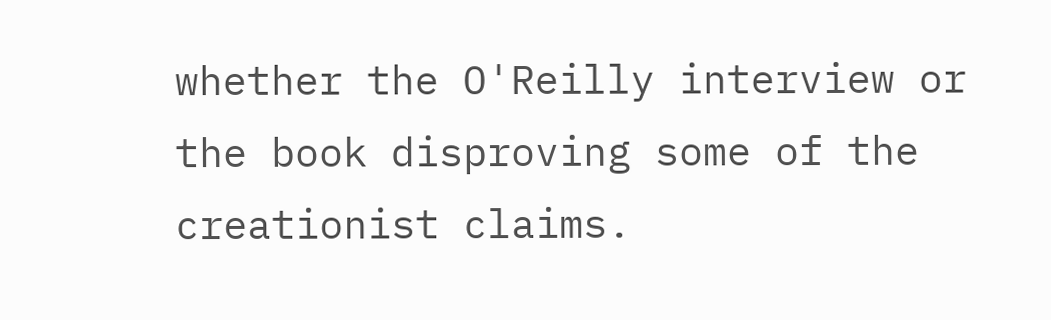whether the O'Reilly interview or the book disproving some of the creationist claims.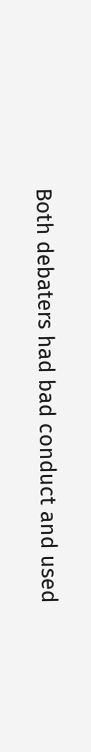Both debaters had bad conduct and used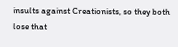insults against Creationists, so they both lose that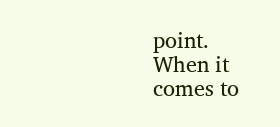point. When it comes to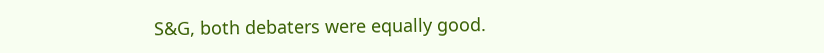S&G, both debaters were equally good.